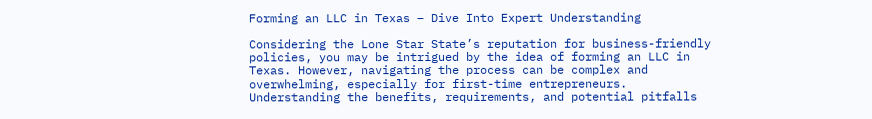Forming an LLC in Texas – Dive Into Expert Understanding

Considering the Lone Star State’s reputation for business-friendly policies, you may be intrigued by the idea of forming an LLC in Texas. However, navigating the process can be complex and overwhelming, especially for first-time entrepreneurs. Understanding the benefits, requirements, and potential pitfalls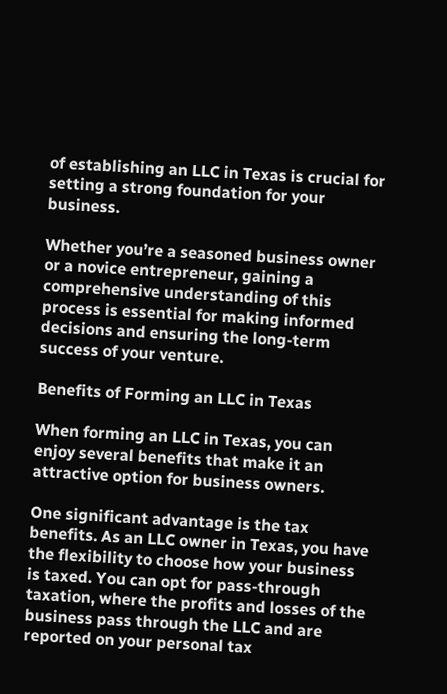of establishing an LLC in Texas is crucial for setting a strong foundation for your business.

Whether you’re a seasoned business owner or a novice entrepreneur, gaining a comprehensive understanding of this process is essential for making informed decisions and ensuring the long-term success of your venture.

Benefits of Forming an LLC in Texas

When forming an LLC in Texas, you can enjoy several benefits that make it an attractive option for business owners.

One significant advantage is the tax benefits. As an LLC owner in Texas, you have the flexibility to choose how your business is taxed. You can opt for pass-through taxation, where the profits and losses of the business pass through the LLC and are reported on your personal tax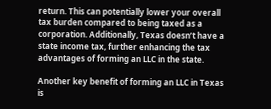return. This can potentially lower your overall tax burden compared to being taxed as a corporation. Additionally, Texas doesn’t have a state income tax, further enhancing the tax advantages of forming an LLC in the state.

Another key benefit of forming an LLC in Texas is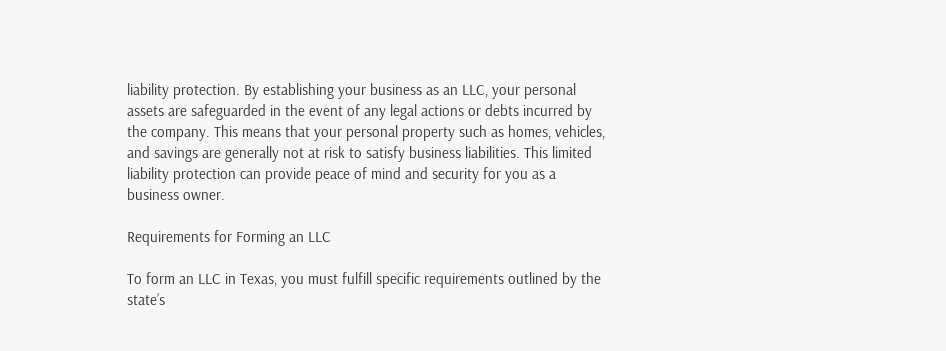liability protection. By establishing your business as an LLC, your personal assets are safeguarded in the event of any legal actions or debts incurred by the company. This means that your personal property such as homes, vehicles, and savings are generally not at risk to satisfy business liabilities. This limited liability protection can provide peace of mind and security for you as a business owner.

Requirements for Forming an LLC

To form an LLC in Texas, you must fulfill specific requirements outlined by the state’s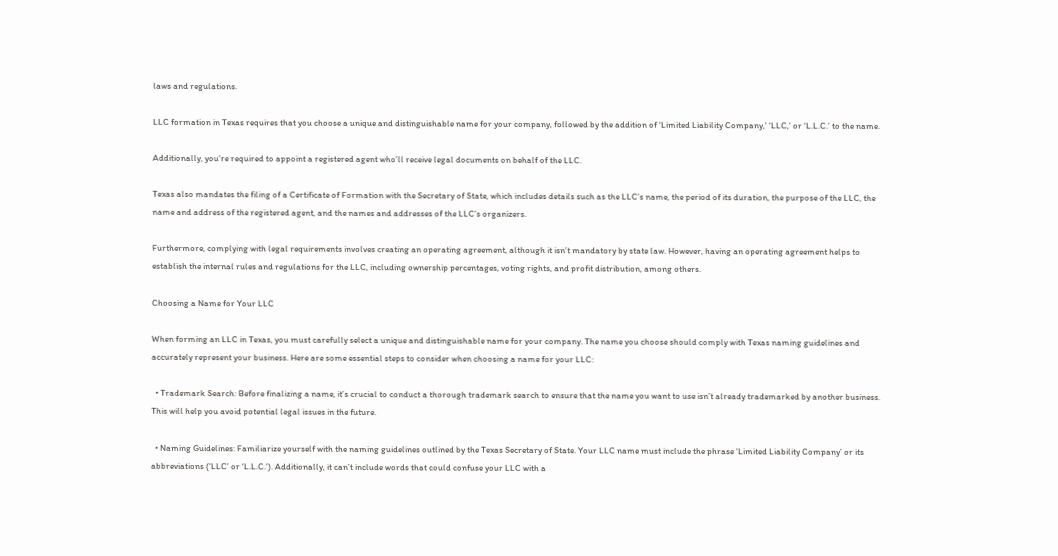laws and regulations.

LLC formation in Texas requires that you choose a unique and distinguishable name for your company, followed by the addition of ‘Limited Liability Company,’ ‘LLC,’ or ‘L.L.C.’ to the name.

Additionally, you’re required to appoint a registered agent who’ll receive legal documents on behalf of the LLC.

Texas also mandates the filing of a Certificate of Formation with the Secretary of State, which includes details such as the LLC’s name, the period of its duration, the purpose of the LLC, the name and address of the registered agent, and the names and addresses of the LLC’s organizers.

Furthermore, complying with legal requirements involves creating an operating agreement, although it isn’t mandatory by state law. However, having an operating agreement helps to establish the internal rules and regulations for the LLC, including ownership percentages, voting rights, and profit distribution, among others.

Choosing a Name for Your LLC

When forming an LLC in Texas, you must carefully select a unique and distinguishable name for your company. The name you choose should comply with Texas naming guidelines and accurately represent your business. Here are some essential steps to consider when choosing a name for your LLC:

  • Trademark Search: Before finalizing a name, it’s crucial to conduct a thorough trademark search to ensure that the name you want to use isn’t already trademarked by another business. This will help you avoid potential legal issues in the future.

  • Naming Guidelines: Familiarize yourself with the naming guidelines outlined by the Texas Secretary of State. Your LLC name must include the phrase ‘Limited Liability Company’ or its abbreviations (‘LLC’ or ‘L.L.C.’). Additionally, it can’t include words that could confuse your LLC with a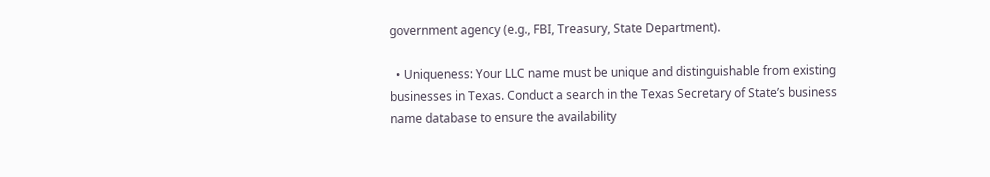government agency (e.g., FBI, Treasury, State Department).

  • Uniqueness: Your LLC name must be unique and distinguishable from existing businesses in Texas. Conduct a search in the Texas Secretary of State’s business name database to ensure the availability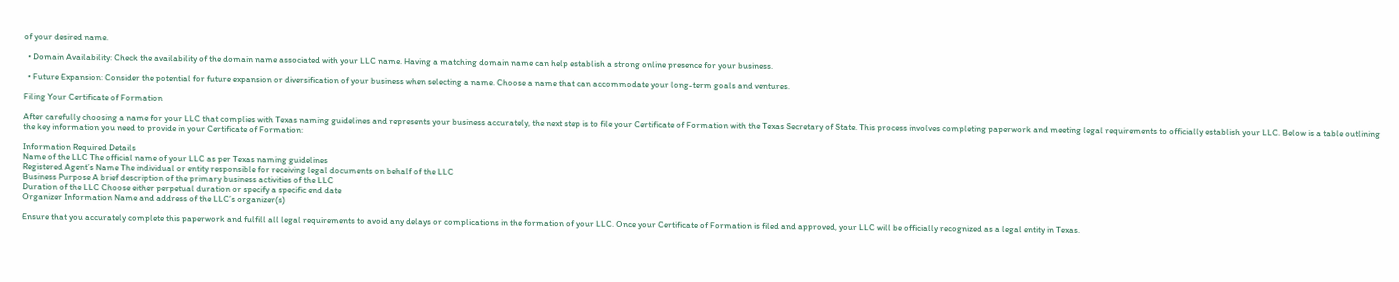of your desired name.

  • Domain Availability: Check the availability of the domain name associated with your LLC name. Having a matching domain name can help establish a strong online presence for your business.

  • Future Expansion: Consider the potential for future expansion or diversification of your business when selecting a name. Choose a name that can accommodate your long-term goals and ventures.

Filing Your Certificate of Formation

After carefully choosing a name for your LLC that complies with Texas naming guidelines and represents your business accurately, the next step is to file your Certificate of Formation with the Texas Secretary of State. This process involves completing paperwork and meeting legal requirements to officially establish your LLC. Below is a table outlining the key information you need to provide in your Certificate of Formation:

Information Required Details
Name of the LLC The official name of your LLC as per Texas naming guidelines
Registered Agent’s Name The individual or entity responsible for receiving legal documents on behalf of the LLC
Business Purpose A brief description of the primary business activities of the LLC
Duration of the LLC Choose either perpetual duration or specify a specific end date
Organizer Information Name and address of the LLC’s organizer(s)

Ensure that you accurately complete this paperwork and fulfill all legal requirements to avoid any delays or complications in the formation of your LLC. Once your Certificate of Formation is filed and approved, your LLC will be officially recognized as a legal entity in Texas.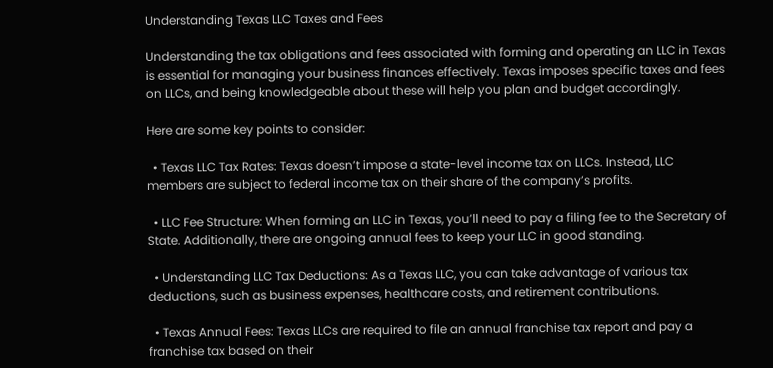Understanding Texas LLC Taxes and Fees

Understanding the tax obligations and fees associated with forming and operating an LLC in Texas is essential for managing your business finances effectively. Texas imposes specific taxes and fees on LLCs, and being knowledgeable about these will help you plan and budget accordingly.

Here are some key points to consider:

  • Texas LLC Tax Rates: Texas doesn’t impose a state-level income tax on LLCs. Instead, LLC members are subject to federal income tax on their share of the company’s profits.

  • LLC Fee Structure: When forming an LLC in Texas, you’ll need to pay a filing fee to the Secretary of State. Additionally, there are ongoing annual fees to keep your LLC in good standing.

  • Understanding LLC Tax Deductions: As a Texas LLC, you can take advantage of various tax deductions, such as business expenses, healthcare costs, and retirement contributions.

  • Texas Annual Fees: Texas LLCs are required to file an annual franchise tax report and pay a franchise tax based on their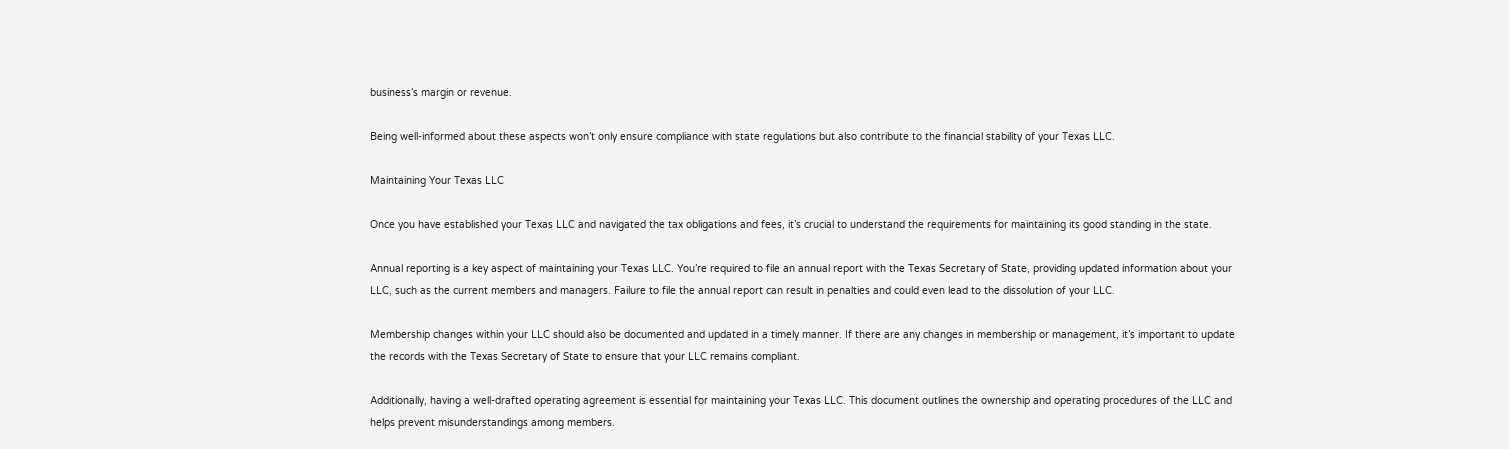business’s margin or revenue.

Being well-informed about these aspects won’t only ensure compliance with state regulations but also contribute to the financial stability of your Texas LLC.

Maintaining Your Texas LLC

Once you have established your Texas LLC and navigated the tax obligations and fees, it’s crucial to understand the requirements for maintaining its good standing in the state.

Annual reporting is a key aspect of maintaining your Texas LLC. You’re required to file an annual report with the Texas Secretary of State, providing updated information about your LLC, such as the current members and managers. Failure to file the annual report can result in penalties and could even lead to the dissolution of your LLC.

Membership changes within your LLC should also be documented and updated in a timely manner. If there are any changes in membership or management, it’s important to update the records with the Texas Secretary of State to ensure that your LLC remains compliant.

Additionally, having a well-drafted operating agreement is essential for maintaining your Texas LLC. This document outlines the ownership and operating procedures of the LLC and helps prevent misunderstandings among members.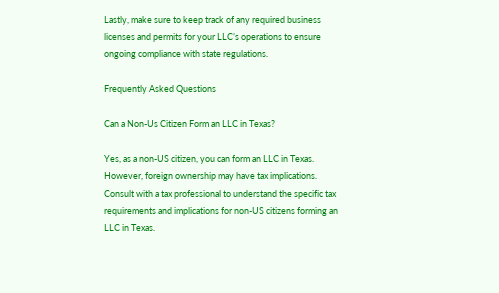Lastly, make sure to keep track of any required business licenses and permits for your LLC’s operations to ensure ongoing compliance with state regulations.

Frequently Asked Questions

Can a Non-Us Citizen Form an LLC in Texas?

Yes, as a non-US citizen, you can form an LLC in Texas. However, foreign ownership may have tax implications. Consult with a tax professional to understand the specific tax requirements and implications for non-US citizens forming an LLC in Texas.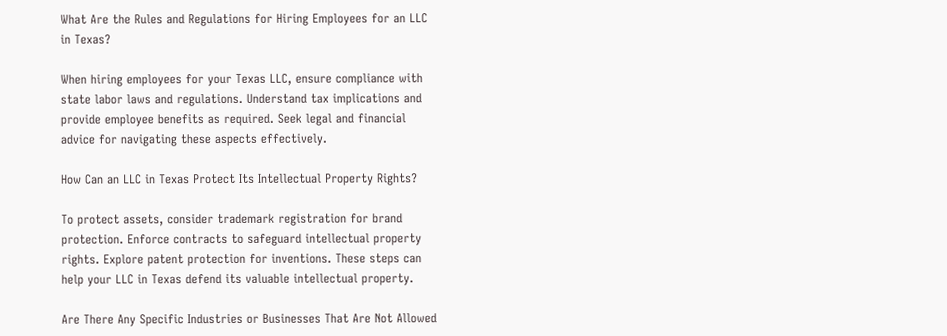What Are the Rules and Regulations for Hiring Employees for an LLC in Texas?

When hiring employees for your Texas LLC, ensure compliance with state labor laws and regulations. Understand tax implications and provide employee benefits as required. Seek legal and financial advice for navigating these aspects effectively.

How Can an LLC in Texas Protect Its Intellectual Property Rights?

To protect assets, consider trademark registration for brand protection. Enforce contracts to safeguard intellectual property rights. Explore patent protection for inventions. These steps can help your LLC in Texas defend its valuable intellectual property.

Are There Any Specific Industries or Businesses That Are Not Allowed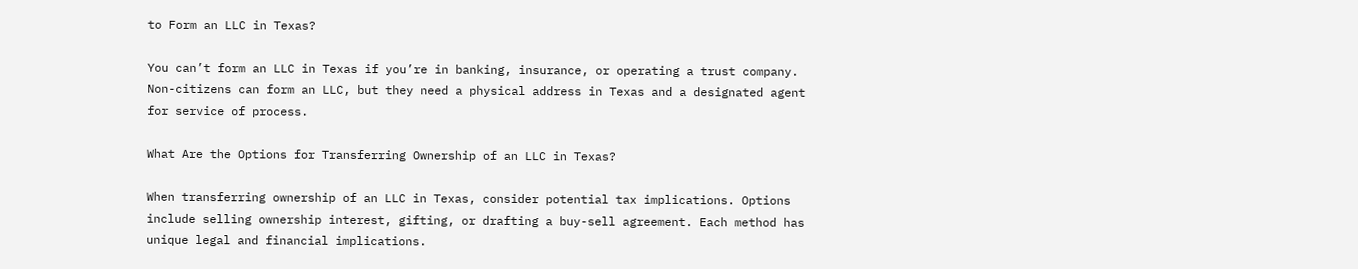to Form an LLC in Texas?

You can’t form an LLC in Texas if you’re in banking, insurance, or operating a trust company. Non-citizens can form an LLC, but they need a physical address in Texas and a designated agent for service of process.

What Are the Options for Transferring Ownership of an LLC in Texas?

When transferring ownership of an LLC in Texas, consider potential tax implications. Options include selling ownership interest, gifting, or drafting a buy-sell agreement. Each method has unique legal and financial implications.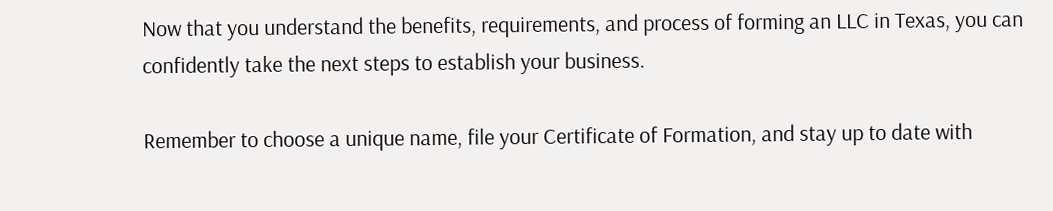Now that you understand the benefits, requirements, and process of forming an LLC in Texas, you can confidently take the next steps to establish your business.

Remember to choose a unique name, file your Certificate of Formation, and stay up to date with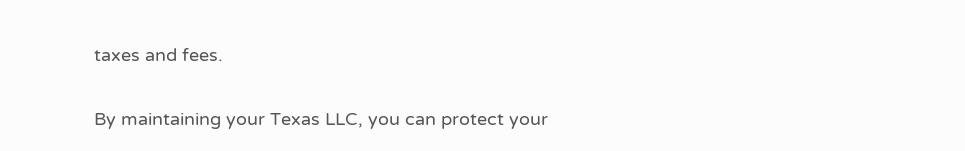taxes and fees.

By maintaining your Texas LLC, you can protect your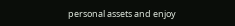personal assets and enjoy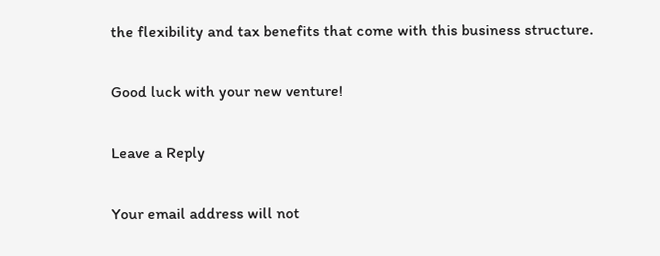the flexibility and tax benefits that come with this business structure.

Good luck with your new venture!

Leave a Reply

Your email address will not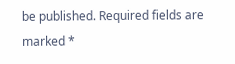be published. Required fields are marked *